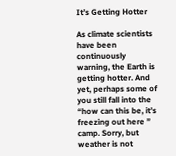It’s Getting Hotter

As climate scientists have been continuously warning, the Earth is getting hotter. And yet, perhaps some of you still fall into the “how can this be, it’s freezing out here ” camp. Sorry, but weather is not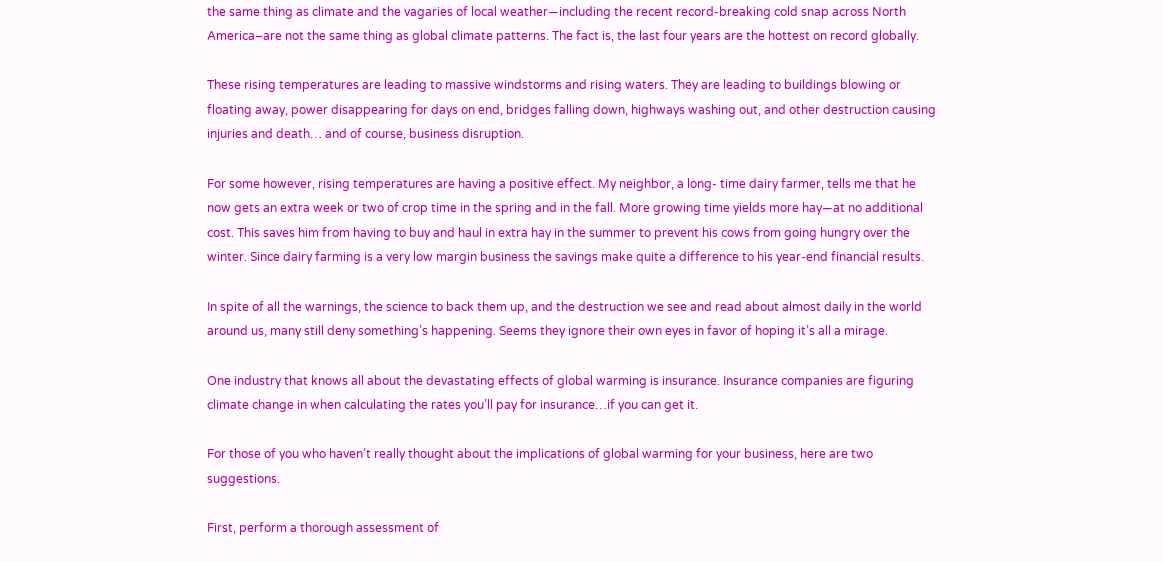the same thing as climate and the vagaries of local weather—including the recent record-breaking cold snap across North America–are not the same thing as global climate patterns. The fact is, the last four years are the hottest on record globally.

These rising temperatures are leading to massive windstorms and rising waters. They are leading to buildings blowing or floating away, power disappearing for days on end, bridges falling down, highways washing out, and other destruction causing injuries and death… and of course, business disruption.

For some however, rising temperatures are having a positive effect. My neighbor, a long- time dairy farmer, tells me that he now gets an extra week or two of crop time in the spring and in the fall. More growing time yields more hay—at no additional cost. This saves him from having to buy and haul in extra hay in the summer to prevent his cows from going hungry over the winter. Since dairy farming is a very low margin business the savings make quite a difference to his year-end financial results.

In spite of all the warnings, the science to back them up, and the destruction we see and read about almost daily in the world around us, many still deny something’s happening. Seems they ignore their own eyes in favor of hoping it’s all a mirage.

One industry that knows all about the devastating effects of global warming is insurance. Insurance companies are figuring climate change in when calculating the rates you’ll pay for insurance…if you can get it.

For those of you who haven’t really thought about the implications of global warming for your business, here are two suggestions.

First, perform a thorough assessment of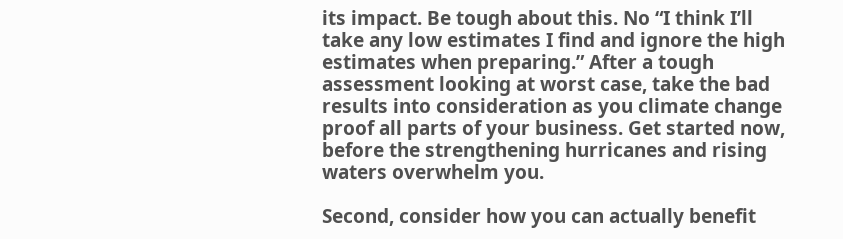its impact. Be tough about this. No “I think I’ll take any low estimates I find and ignore the high estimates when preparing.” After a tough assessment looking at worst case, take the bad results into consideration as you climate change proof all parts of your business. Get started now, before the strengthening hurricanes and rising waters overwhelm you.

Second, consider how you can actually benefit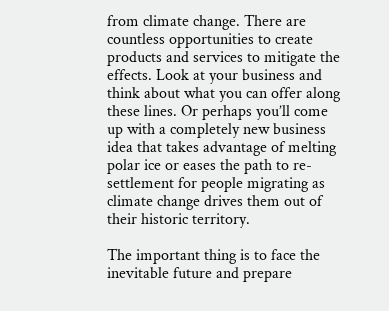from climate change. There are countless opportunities to create products and services to mitigate the effects. Look at your business and think about what you can offer along these lines. Or perhaps you’ll come up with a completely new business idea that takes advantage of melting polar ice or eases the path to re-settlement for people migrating as climate change drives them out of their historic territory.

The important thing is to face the inevitable future and prepare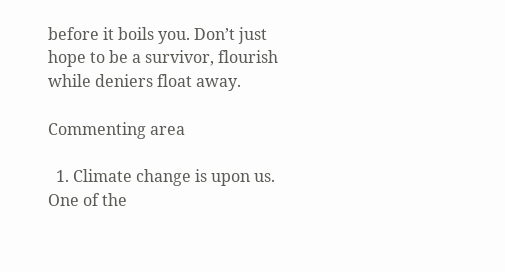before it boils you. Don’t just hope to be a survivor, flourish while deniers float away.

Commenting area

  1. Climate change is upon us. One of the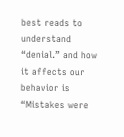best reads to understand “denial.” and how it affects our behavior is “Mistakes were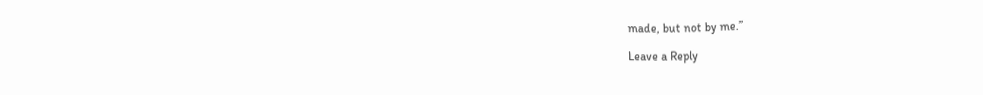made, but not by me.”

Leave a Reply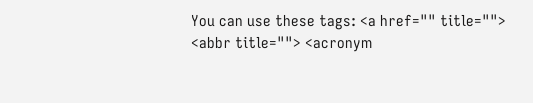You can use these tags: <a href="" title=""> <abbr title=""> <acronym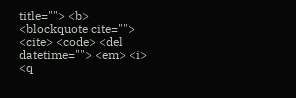title=""> <b> <blockquote cite=""> <cite> <code> <del datetime=""> <em> <i> <q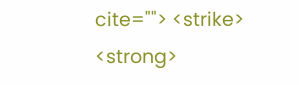cite=""> <strike> <strong>